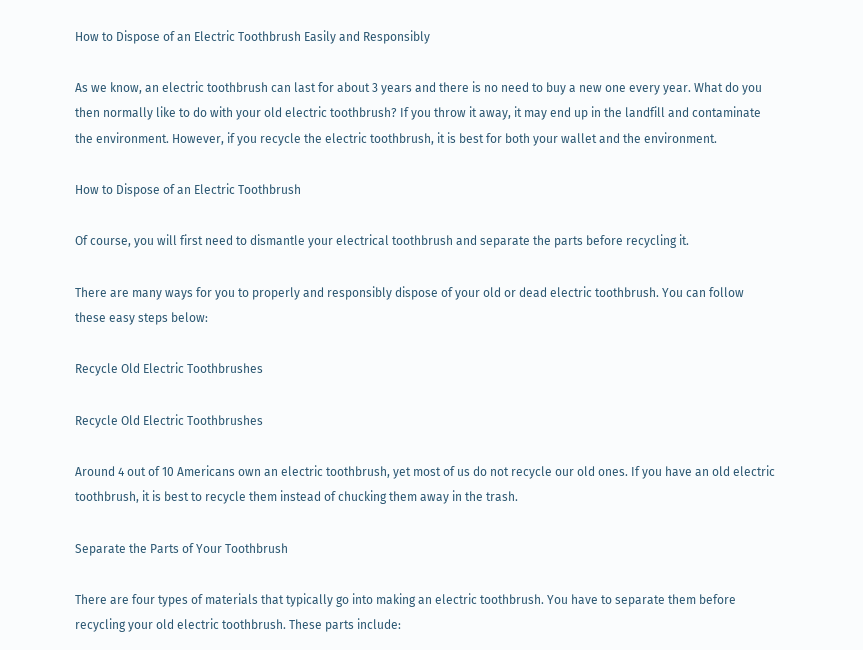How to Dispose of an Electric Toothbrush Easily and Responsibly

As we know, an electric toothbrush can last for about 3 years and there is no need to buy a new one every year. What do you then normally like to do with your old electric toothbrush? If you throw it away, it may end up in the landfill and contaminate the environment. However, if you recycle the electric toothbrush, it is best for both your wallet and the environment.

How to Dispose of an Electric Toothbrush

Of course, you will first need to dismantle your electrical toothbrush and separate the parts before recycling it.

There are many ways for you to properly and responsibly dispose of your old or dead electric toothbrush. You can follow these easy steps below:

Recycle Old Electric Toothbrushes

Recycle Old Electric Toothbrushes

Around 4 out of 10 Americans own an electric toothbrush, yet most of us do not recycle our old ones. If you have an old electric toothbrush, it is best to recycle them instead of chucking them away in the trash.

Separate the Parts of Your Toothbrush

There are four types of materials that typically go into making an electric toothbrush. You have to separate them before recycling your old electric toothbrush. These parts include: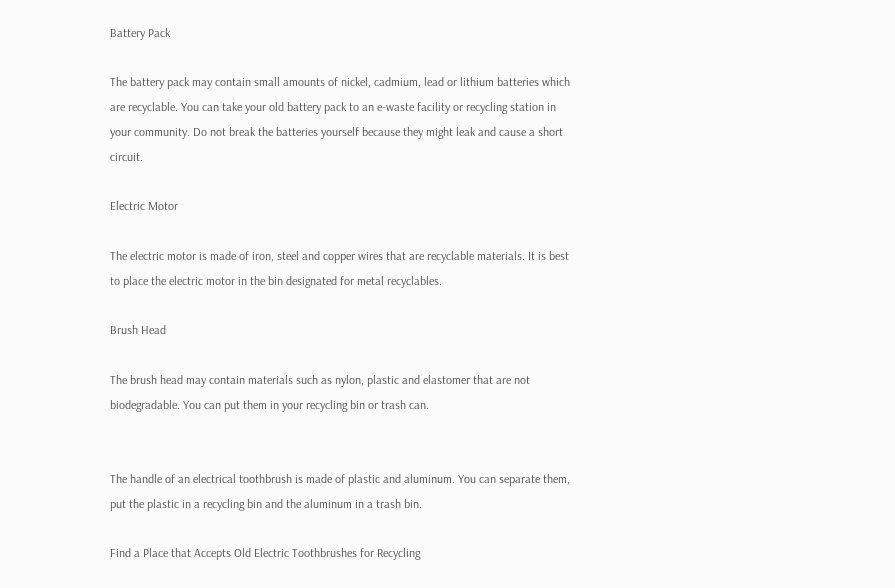Battery Pack

The battery pack may contain small amounts of nickel, cadmium, lead or lithium batteries which are recyclable. You can take your old battery pack to an e-waste facility or recycling station in your community. Do not break the batteries yourself because they might leak and cause a short circuit.

Electric Motor

The electric motor is made of iron, steel and copper wires that are recyclable materials. It is best to place the electric motor in the bin designated for metal recyclables.

Brush Head

The brush head may contain materials such as nylon, plastic and elastomer that are not biodegradable. You can put them in your recycling bin or trash can.


The handle of an electrical toothbrush is made of plastic and aluminum. You can separate them, put the plastic in a recycling bin and the aluminum in a trash bin.

Find a Place that Accepts Old Electric Toothbrushes for Recycling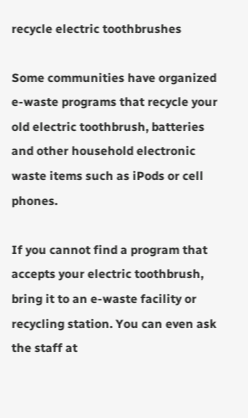recycle electric toothbrushes

Some communities have organized e-waste programs that recycle your old electric toothbrush, batteries and other household electronic waste items such as iPods or cell phones.

If you cannot find a program that accepts your electric toothbrush, bring it to an e-waste facility or recycling station. You can even ask the staff at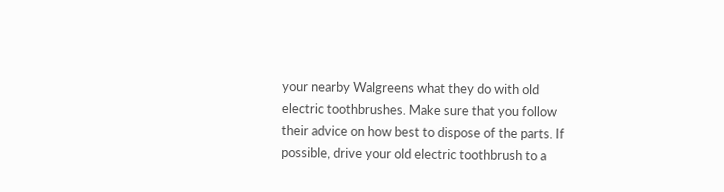your nearby Walgreens what they do with old electric toothbrushes. Make sure that you follow their advice on how best to dispose of the parts. If possible, drive your old electric toothbrush to a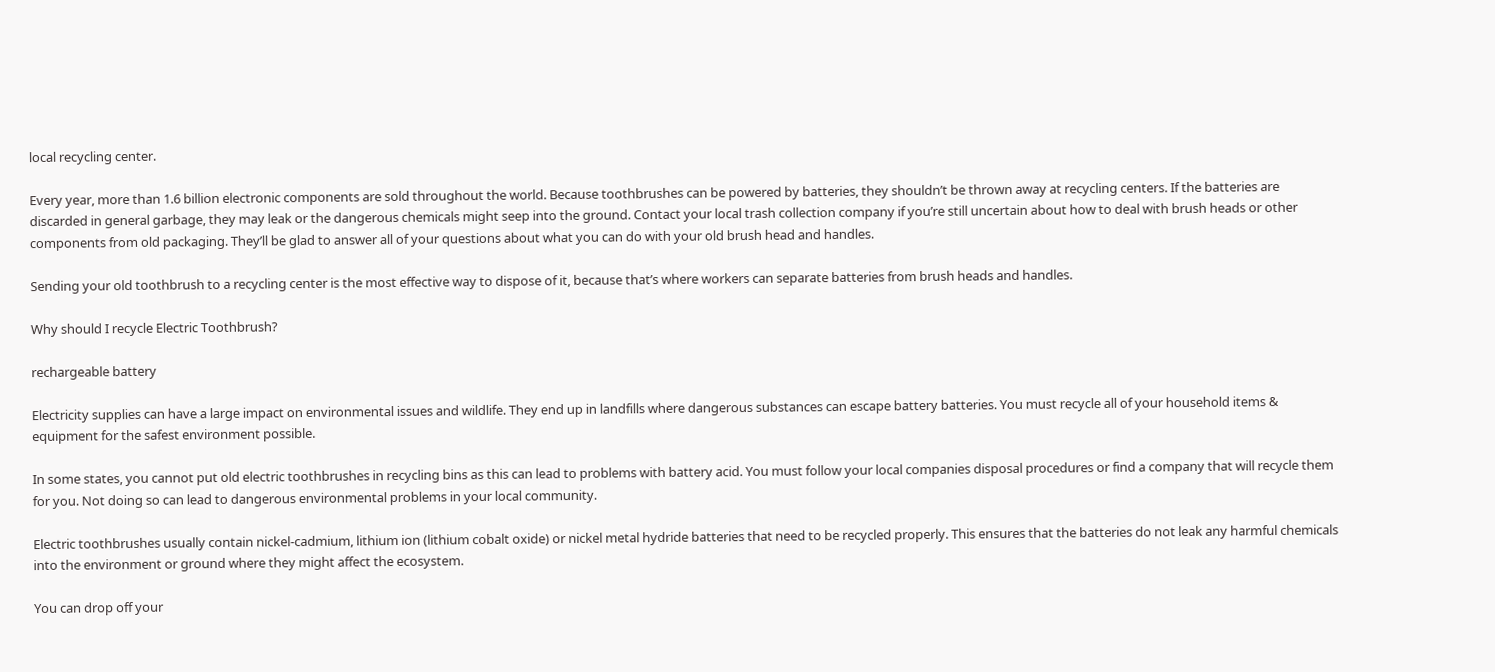local recycling center.

Every year, more than 1.6 billion electronic components are sold throughout the world. Because toothbrushes can be powered by batteries, they shouldn’t be thrown away at recycling centers. If the batteries are discarded in general garbage, they may leak or the dangerous chemicals might seep into the ground. Contact your local trash collection company if you’re still uncertain about how to deal with brush heads or other components from old packaging. They’ll be glad to answer all of your questions about what you can do with your old brush head and handles.

Sending your old toothbrush to a recycling center is the most effective way to dispose of it, because that’s where workers can separate batteries from brush heads and handles.

Why should I recycle Electric Toothbrush?

rechargeable battery

Electricity supplies can have a large impact on environmental issues and wildlife. They end up in landfills where dangerous substances can escape battery batteries. You must recycle all of your household items & equipment for the safest environment possible.

In some states, you cannot put old electric toothbrushes in recycling bins as this can lead to problems with battery acid. You must follow your local companies disposal procedures or find a company that will recycle them for you. Not doing so can lead to dangerous environmental problems in your local community.

Electric toothbrushes usually contain nickel-cadmium, lithium ion (lithium cobalt oxide) or nickel metal hydride batteries that need to be recycled properly. This ensures that the batteries do not leak any harmful chemicals into the environment or ground where they might affect the ecosystem.

You can drop off your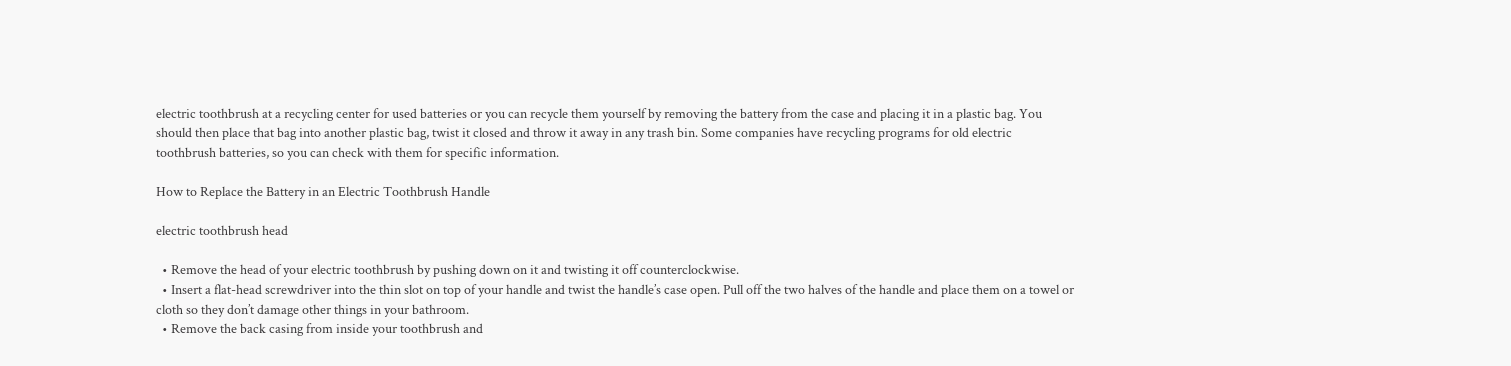electric toothbrush at a recycling center for used batteries or you can recycle them yourself by removing the battery from the case and placing it in a plastic bag. You should then place that bag into another plastic bag, twist it closed and throw it away in any trash bin. Some companies have recycling programs for old electric toothbrush batteries, so you can check with them for specific information.

How to Replace the Battery in an Electric Toothbrush Handle

electric toothbrush head

  • Remove the head of your electric toothbrush by pushing down on it and twisting it off counterclockwise.
  • Insert a flat-head screwdriver into the thin slot on top of your handle and twist the handle’s case open. Pull off the two halves of the handle and place them on a towel or cloth so they don’t damage other things in your bathroom.
  • Remove the back casing from inside your toothbrush and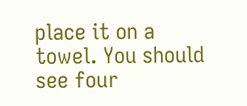place it on a towel. You should see four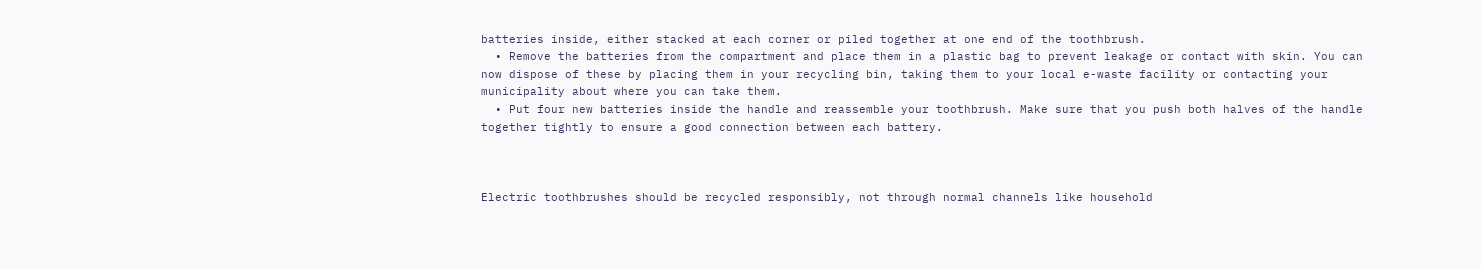batteries inside, either stacked at each corner or piled together at one end of the toothbrush.
  • Remove the batteries from the compartment and place them in a plastic bag to prevent leakage or contact with skin. You can now dispose of these by placing them in your recycling bin, taking them to your local e-waste facility or contacting your municipality about where you can take them.
  • Put four new batteries inside the handle and reassemble your toothbrush. Make sure that you push both halves of the handle together tightly to ensure a good connection between each battery.



Electric toothbrushes should be recycled responsibly, not through normal channels like household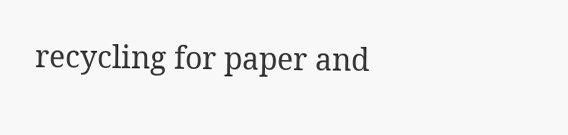recycling for paper and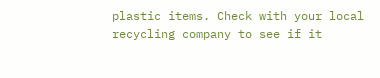plastic items. Check with your local recycling company to see if it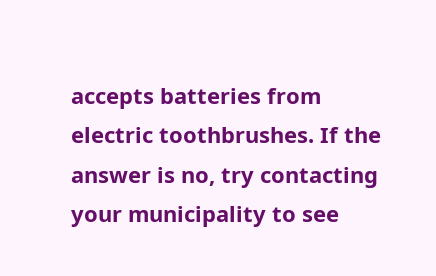accepts batteries from electric toothbrushes. If the answer is no, try contacting your municipality to see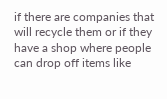if there are companies that will recycle them or if they have a shop where people can drop off items like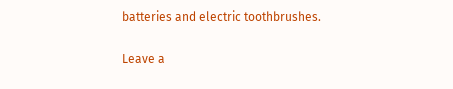batteries and electric toothbrushes.

Leave a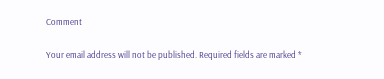Comment

Your email address will not be published. Required fields are marked *